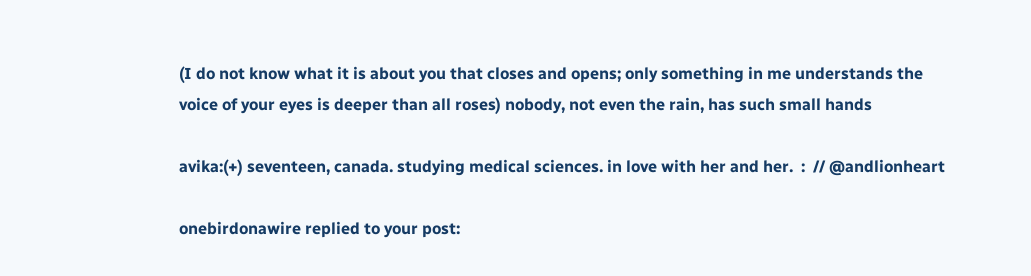(I do not know what it is about you that closes and opens; only something in me understands the voice of your eyes is deeper than all roses) nobody, not even the rain, has such small hands

avika:(+) seventeen, canada. studying medical sciences. in love with her and her.  :  // @andlionheart

onebirdonawire replied to your post: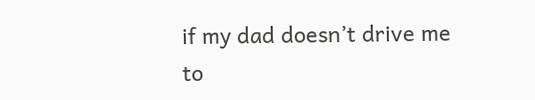if my dad doesn’t drive me to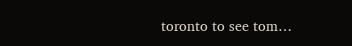toronto to see tom…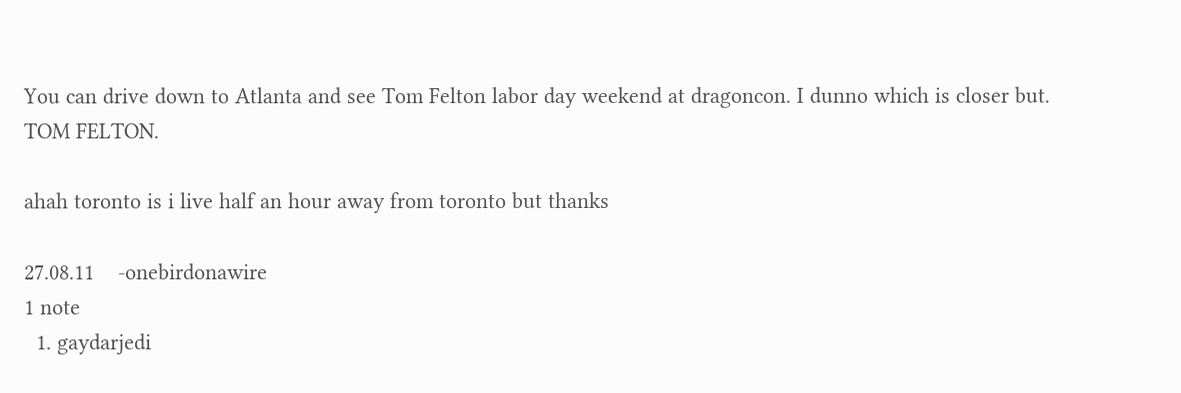You can drive down to Atlanta and see Tom Felton labor day weekend at dragoncon. I dunno which is closer but. TOM FELTON.

ahah toronto is i live half an hour away from toronto but thanks

27.08.11    -onebirdonawire
1 note
  1. gaydarjedi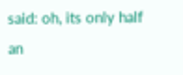said: oh, its only half an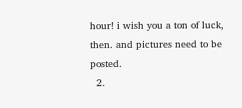hour! i wish you a ton of luck, then. and pictures need to be posted.
  2.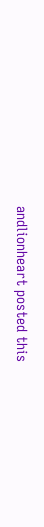andlionheart posted this